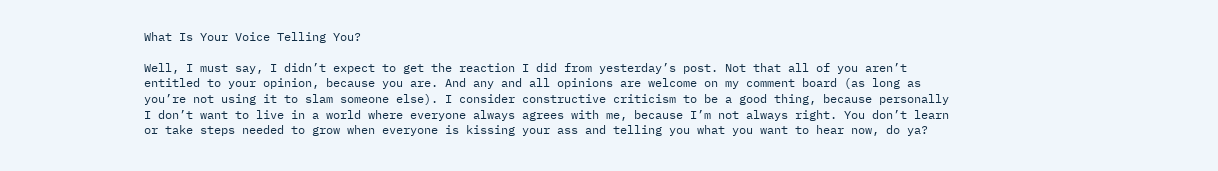What Is Your Voice Telling You?

Well, I must say, I didn’t expect to get the reaction I did from yesterday’s post. Not that all of you aren’t entitled to your opinion, because you are. And any and all opinions are welcome on my comment board (as long as you’re not using it to slam someone else). I consider constructive criticism to be a good thing, because personally I don’t want to live in a world where everyone always agrees with me, because I’m not always right. You don’t learn or take steps needed to grow when everyone is kissing your ass and telling you what you want to hear now, do ya?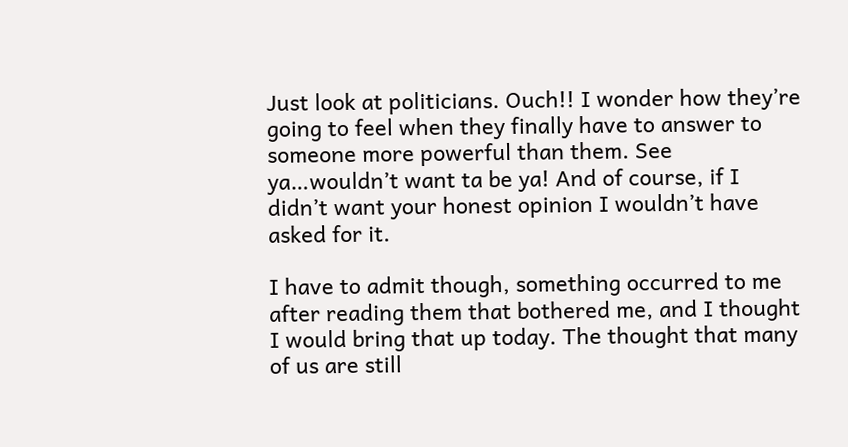Just look at politicians. Ouch!! I wonder how they’re going to feel when they finally have to answer to someone more powerful than them. See ya…wouldn’t want ta be ya! And of course, if I didn’t want your honest opinion I wouldn’t have asked for it.

I have to admit though, something occurred to me after reading them that bothered me, and I thought I would bring that up today. The thought that many of us are still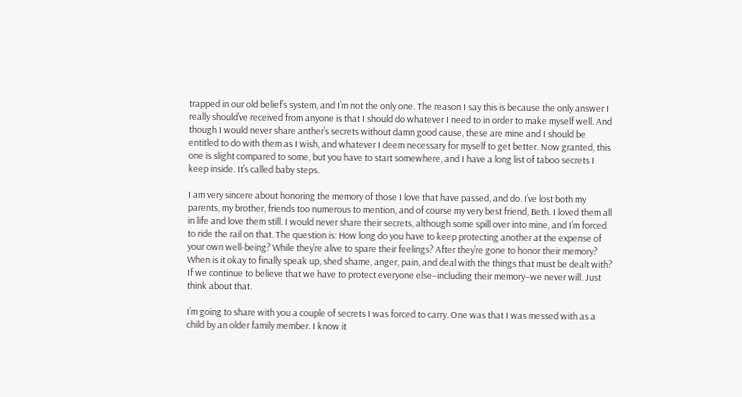trapped in our old belief’s system, and I’m not the only one. The reason I say this is because the only answer I really should’ve received from anyone is that I should do whatever I need to in order to make myself well. And though I would never share anther’s secrets without damn good cause, these are mine and I should be entitled to do with them as I wish, and whatever I deem necessary for myself to get better. Now granted, this one is slight compared to some, but you have to start somewhere, and I have a long list of taboo secrets I keep inside. It’s called baby steps.

I am very sincere about honoring the memory of those I love that have passed, and do. I’ve lost both my parents, my brother, friends too numerous to mention, and of course my very best friend, Beth. I loved them all in life and love them still. I would never share their secrets, although some spill over into mine, and I’m forced to ride the rail on that. The question is: How long do you have to keep protecting another at the expense of your own well-being? While they’re alive to spare their feelings? After they’re gone to honor their memory? When is it okay to finally speak up, shed shame, anger, pain, and deal with the things that must be dealt with? If we continue to believe that we have to protect everyone else–including their memory–we never will. Just think about that.

I’m going to share with you a couple of secrets I was forced to carry. One was that I was messed with as a child by an older family member. I know it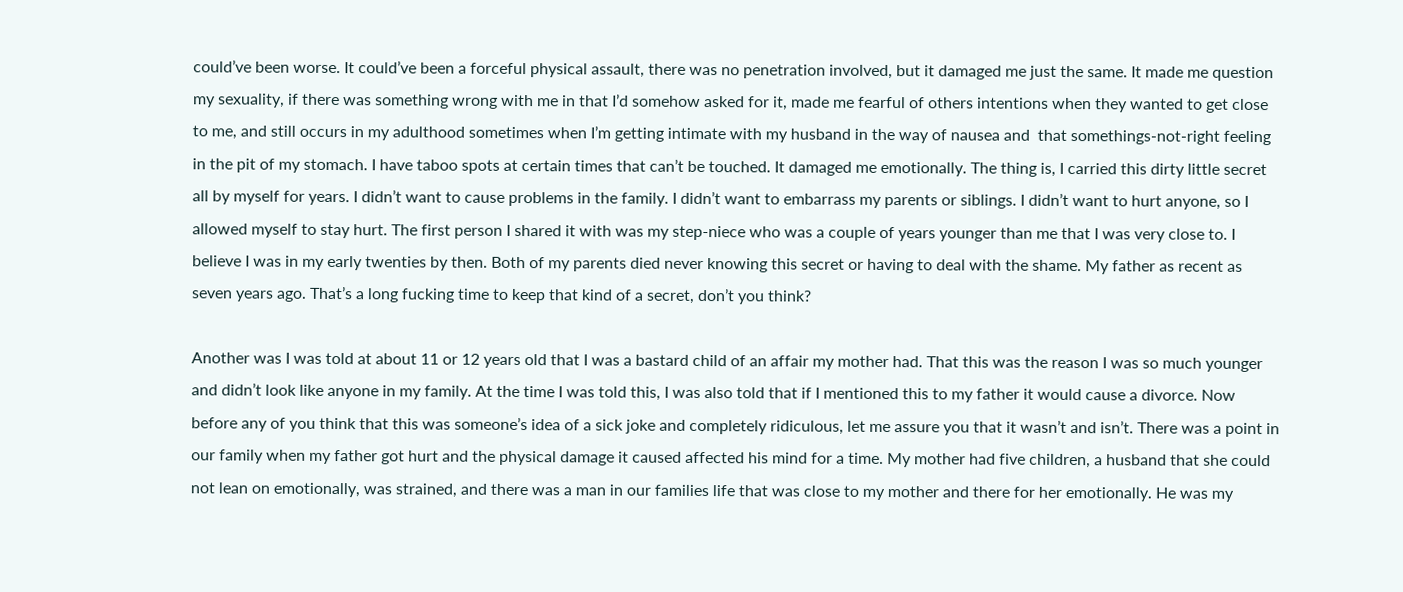could’ve been worse. It could’ve been a forceful physical assault, there was no penetration involved, but it damaged me just the same. It made me question my sexuality, if there was something wrong with me in that I’d somehow asked for it, made me fearful of others intentions when they wanted to get close to me, and still occurs in my adulthood sometimes when I’m getting intimate with my husband in the way of nausea and  that somethings-not-right feeling in the pit of my stomach. I have taboo spots at certain times that can’t be touched. It damaged me emotionally. The thing is, I carried this dirty little secret all by myself for years. I didn’t want to cause problems in the family. I didn’t want to embarrass my parents or siblings. I didn’t want to hurt anyone, so I allowed myself to stay hurt. The first person I shared it with was my step-niece who was a couple of years younger than me that I was very close to. I believe I was in my early twenties by then. Both of my parents died never knowing this secret or having to deal with the shame. My father as recent as seven years ago. That’s a long fucking time to keep that kind of a secret, don’t you think?

Another was I was told at about 11 or 12 years old that I was a bastard child of an affair my mother had. That this was the reason I was so much younger and didn’t look like anyone in my family. At the time I was told this, I was also told that if I mentioned this to my father it would cause a divorce. Now before any of you think that this was someone’s idea of a sick joke and completely ridiculous, let me assure you that it wasn’t and isn’t. There was a point in our family when my father got hurt and the physical damage it caused affected his mind for a time. My mother had five children, a husband that she could not lean on emotionally, was strained, and there was a man in our families life that was close to my mother and there for her emotionally. He was my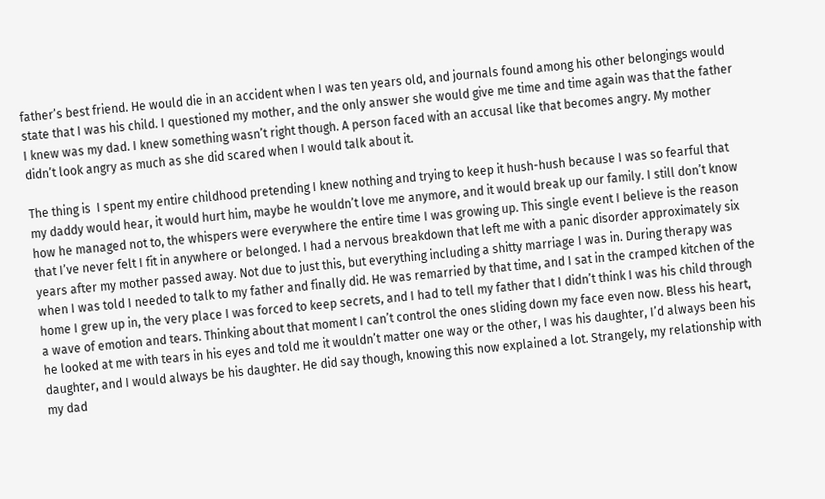father’s best friend. He would die in an accident when I was ten years old, and journals found among his other belongings would state that I was his child. I questioned my mother, and the only answer she would give me time and time again was that the father I knew was my dad. I knew something wasn’t right though. A person faced with an accusal like that becomes angry. My mother didn’t look angry as much as she did scared when I would talk about it.

The thing is  I spent my entire childhood pretending I knew nothing and trying to keep it hush-hush because I was so fearful that my daddy would hear, it would hurt him, maybe he wouldn’t love me anymore, and it would break up our family. I still don’t know how he managed not to, the whispers were everywhere the entire time I was growing up. This single event I believe is the reason that I’ve never felt I fit in anywhere or belonged. I had a nervous breakdown that left me with a panic disorder approximately six years after my mother passed away. Not due to just this, but everything including a shitty marriage I was in. During therapy was when I was told I needed to talk to my father and finally did. He was remarried by that time, and I sat in the cramped kitchen of the home I grew up in, the very place I was forced to keep secrets, and I had to tell my father that I didn’t think I was his child through a wave of emotion and tears. Thinking about that moment I can’t control the ones sliding down my face even now. Bless his heart, he looked at me with tears in his eyes and told me it wouldn’t matter one way or the other, I was his daughter, I’d always been his daughter, and I would always be his daughter. He did say though, knowing this now explained a lot. Strangely, my relationship with my dad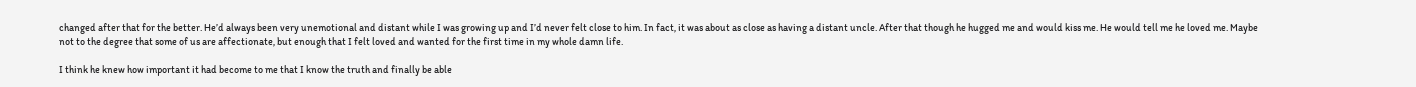changed after that for the better. He’d always been very unemotional and distant while I was growing up and I’d never felt close to him. In fact, it was about as close as having a distant uncle. After that though he hugged me and would kiss me. He would tell me he loved me. Maybe not to the degree that some of us are affectionate, but enough that I felt loved and wanted for the first time in my whole damn life.

I think he knew how important it had become to me that I know the truth and finally be able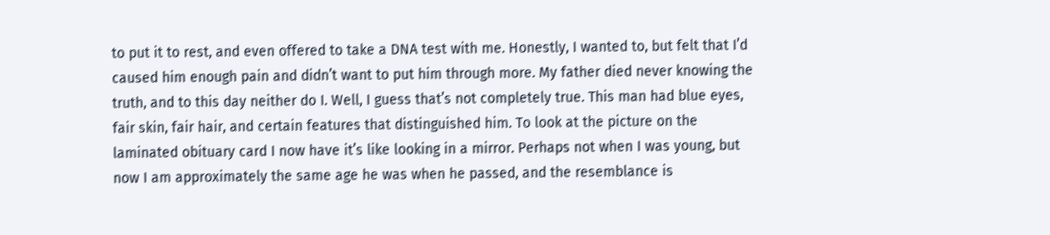to put it to rest, and even offered to take a DNA test with me. Honestly, I wanted to, but felt that I’d caused him enough pain and didn’t want to put him through more. My father died never knowing the truth, and to this day neither do I. Well, I guess that’s not completely true. This man had blue eyes, fair skin, fair hair, and certain features that distinguished him. To look at the picture on the laminated obituary card I now have it’s like looking in a mirror. Perhaps not when I was young, but now I am approximately the same age he was when he passed, and the resemblance is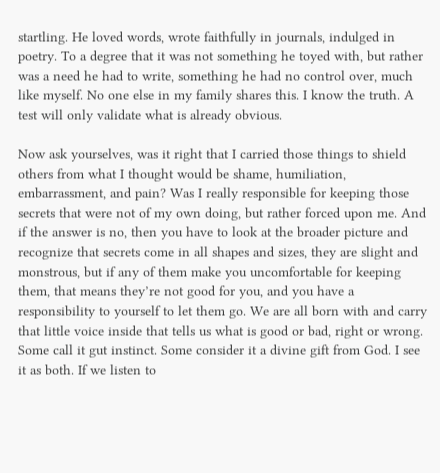startling. He loved words, wrote faithfully in journals, indulged in poetry. To a degree that it was not something he toyed with, but rather was a need he had to write, something he had no control over, much like myself. No one else in my family shares this. I know the truth. A test will only validate what is already obvious.

Now ask yourselves, was it right that I carried those things to shield others from what I thought would be shame, humiliation, embarrassment, and pain? Was I really responsible for keeping those secrets that were not of my own doing, but rather forced upon me. And if the answer is no, then you have to look at the broader picture and recognize that secrets come in all shapes and sizes, they are slight and monstrous, but if any of them make you uncomfortable for keeping them, that means they’re not good for you, and you have a responsibility to yourself to let them go. We are all born with and carry that little voice inside that tells us what is good or bad, right or wrong. Some call it gut instinct. Some consider it a divine gift from God. I see it as both. If we listen to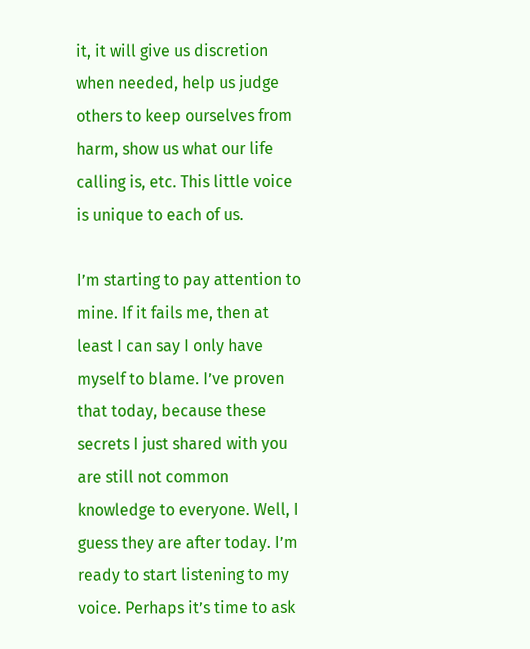it, it will give us discretion when needed, help us judge others to keep ourselves from harm, show us what our life calling is, etc. This little voice is unique to each of us.

I’m starting to pay attention to mine. If it fails me, then at least I can say I only have myself to blame. I’ve proven that today, because these secrets I just shared with you are still not common knowledge to everyone. Well, I guess they are after today. I’m ready to start listening to my voice. Perhaps it’s time to ask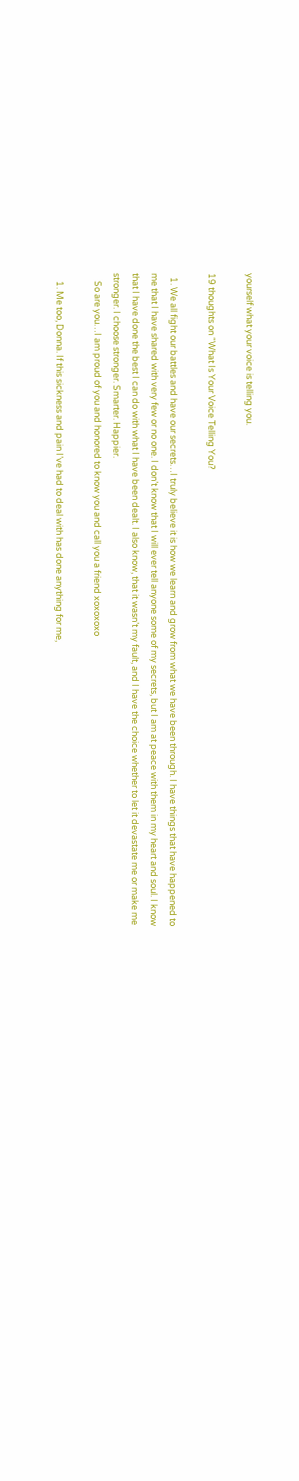yourself what your voice is telling you.

19 thoughts on “What Is Your Voice Telling You?

  1. We all fight our battles and have our secrets…I truly believe it is how we learn and grow from what we have been through. I have things that have happened to me that I have shared with very few or no one. I don’t know that I will ever tell anyone some of my secrets, but I am at peace with them in my heart and soul. I know that I have done the best I can do with what I have been dealt. I also know, that it wasn’t my fault, and I have the choice whether to let it devastate me or make me stronger. I choose stronger. Smarter. Happier.
    So are you…I am proud of you and honored to know you and call you a friend xoxoxoxo

    1. Me too, Donna. If this sickness and pain I’ve had to deal with has done anything for me,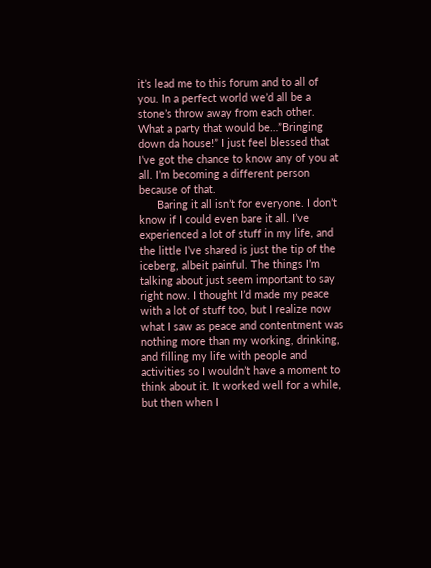it’s lead me to this forum and to all of you. In a perfect world we’d all be a stone’s throw away from each other. What a party that would be…”Bringing down da house!” I just feel blessed that I’ve got the chance to know any of you at all. I’m becoming a different person because of that.
      Baring it all isn’t for everyone. I don’t know if I could even bare it all. I’ve experienced a lot of stuff in my life, and the little I’ve shared is just the tip of the iceberg, albeit painful. The things I’m talking about just seem important to say right now. I thought I’d made my peace with a lot of stuff too, but I realize now what I saw as peace and contentment was nothing more than my working, drinking, and filling my life with people and activities so I wouldn’t have a moment to think about it. It worked well for a while, but then when I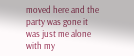moved here and the party was gone it was just me alone with my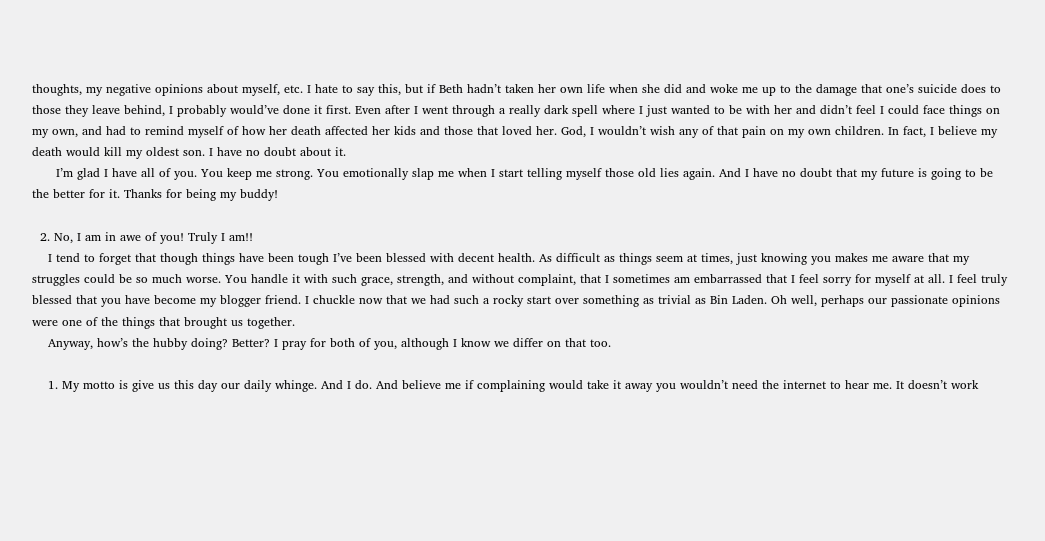thoughts, my negative opinions about myself, etc. I hate to say this, but if Beth hadn’t taken her own life when she did and woke me up to the damage that one’s suicide does to those they leave behind, I probably would’ve done it first. Even after I went through a really dark spell where I just wanted to be with her and didn’t feel I could face things on my own, and had to remind myself of how her death affected her kids and those that loved her. God, I wouldn’t wish any of that pain on my own children. In fact, I believe my death would kill my oldest son. I have no doubt about it.
      I’m glad I have all of you. You keep me strong. You emotionally slap me when I start telling myself those old lies again. And I have no doubt that my future is going to be the better for it. Thanks for being my buddy!

  2. No, I am in awe of you! Truly I am!!
    I tend to forget that though things have been tough I’ve been blessed with decent health. As difficult as things seem at times, just knowing you makes me aware that my struggles could be so much worse. You handle it with such grace, strength, and without complaint, that I sometimes am embarrassed that I feel sorry for myself at all. I feel truly blessed that you have become my blogger friend. I chuckle now that we had such a rocky start over something as trivial as Bin Laden. Oh well, perhaps our passionate opinions were one of the things that brought us together.
    Anyway, how’s the hubby doing? Better? I pray for both of you, although I know we differ on that too.

    1. My motto is give us this day our daily whinge. And I do. And believe me if complaining would take it away you wouldn’t need the internet to hear me. It doesn’t work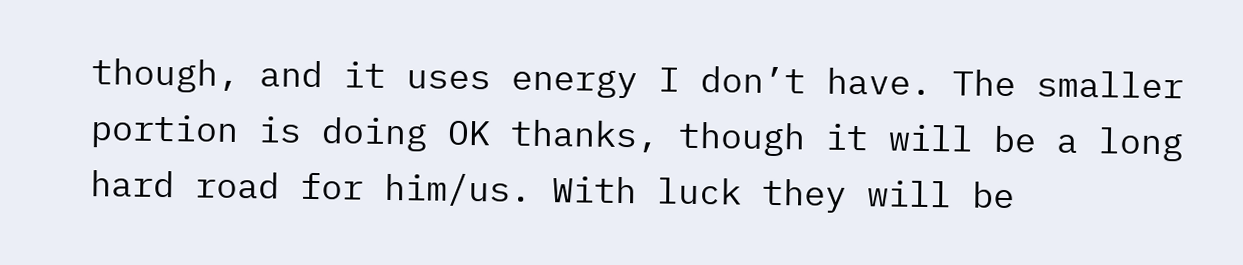though, and it uses energy I don’t have. The smaller portion is doing OK thanks, though it will be a long hard road for him/us. With luck they will be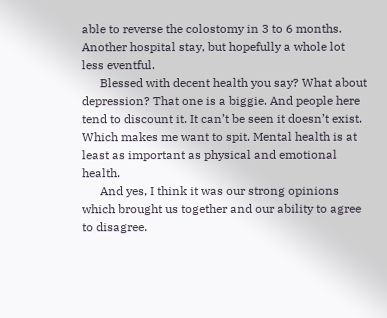able to reverse the colostomy in 3 to 6 months. Another hospital stay, but hopefully a whole lot less eventful.
      Blessed with decent health you say? What about depression? That one is a biggie. And people here tend to discount it. It can’t be seen it doesn’t exist. Which makes me want to spit. Mental health is at least as important as physical and emotional health.
      And yes, I think it was our strong opinions which brought us together and our ability to agree to disagree.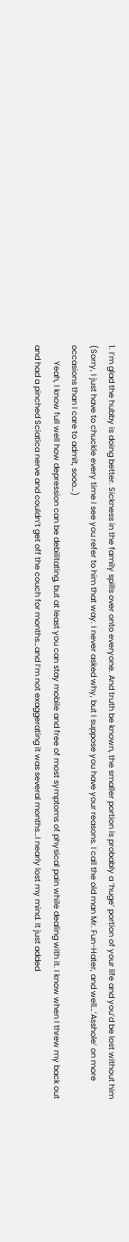1. I’m glad the hubby is doing better. Sickness in the family spills over onto everyone. And truth be known, the smaller portion is probably a ‘huge’ portion of your life and you’d be lost without him (Sorry, I just have to chuckle every time I see you refer to him that way. I never asked why, but I suppose you have your reasons. I call the old man Mr. Fun-Hater, and well…’Asshole’ on more occasions than I care to admit, sooo…)
        Yeah, I know full well how depression can be debilitating, but at least you can stay mobile and free of most symptoms of physical pain while dealing with it. I know when I threw my back out and had a pinched Sciatica nerve and couldn’t get off the couch for months…and I’m not exaggerating it was several months…I nearly lost my mind. It just added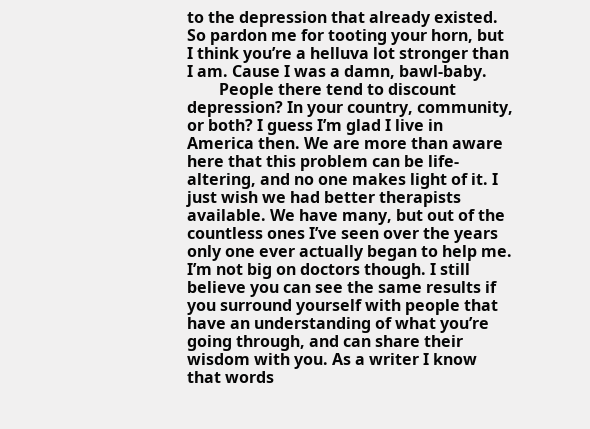to the depression that already existed. So pardon me for tooting your horn, but I think you’re a helluva lot stronger than I am. Cause I was a damn, bawl-baby.
        People there tend to discount depression? In your country, community, or both? I guess I’m glad I live in America then. We are more than aware here that this problem can be life-altering, and no one makes light of it. I just wish we had better therapists available. We have many, but out of the countless ones I’ve seen over the years only one ever actually began to help me. I’m not big on doctors though. I still believe you can see the same results if you surround yourself with people that have an understanding of what you’re going through, and can share their wisdom with you. As a writer I know that words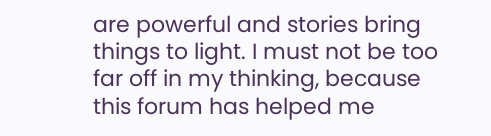are powerful and stories bring things to light. I must not be too far off in my thinking, because this forum has helped me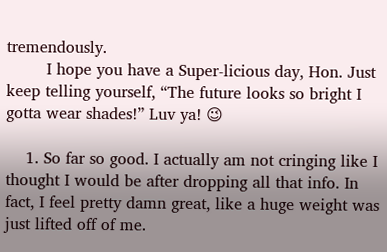tremendously.
        I hope you have a Super-licious day, Hon. Just keep telling yourself, “The future looks so bright I gotta wear shades!” Luv ya! 😉

    1. So far so good. I actually am not cringing like I thought I would be after dropping all that info. In fact, I feel pretty damn great, like a huge weight was just lifted off of me.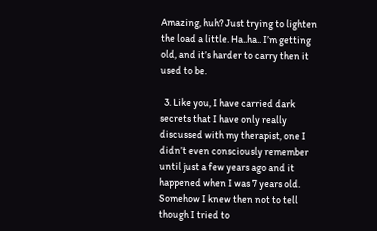Amazing, huh? Just trying to lighten the load a little. Ha..ha.. I’m getting old, and it’s harder to carry then it used to be.

  3. Like you, I have carried dark secrets that I have only really discussed with my therapist, one I didn’t even consciously remember until just a few years ago and it happened when I was 7 years old. Somehow I knew then not to tell though I tried to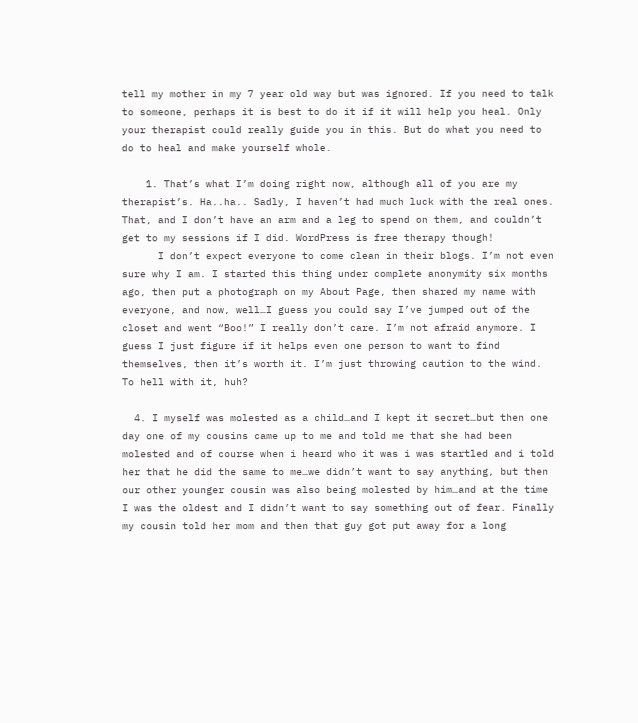tell my mother in my 7 year old way but was ignored. If you need to talk to someone, perhaps it is best to do it if it will help you heal. Only your therapist could really guide you in this. But do what you need to do to heal and make yourself whole.

    1. That’s what I’m doing right now, although all of you are my therapist’s. Ha..ha.. Sadly, I haven’t had much luck with the real ones. That, and I don’t have an arm and a leg to spend on them, and couldn’t get to my sessions if I did. WordPress is free therapy though!
      I don’t expect everyone to come clean in their blogs. I’m not even sure why I am. I started this thing under complete anonymity six months ago, then put a photograph on my About Page, then shared my name with everyone, and now, well…I guess you could say I’ve jumped out of the closet and went “Boo!” I really don’t care. I’m not afraid anymore. I guess I just figure if it helps even one person to want to find themselves, then it’s worth it. I’m just throwing caution to the wind. To hell with it, huh?

  4. I myself was molested as a child…and I kept it secret…but then one day one of my cousins came up to me and told me that she had been molested and of course when i heard who it was i was startled and i told her that he did the same to me…we didn’t want to say anything, but then our other younger cousin was also being molested by him…and at the time I was the oldest and I didn’t want to say something out of fear. Finally my cousin told her mom and then that guy got put away for a long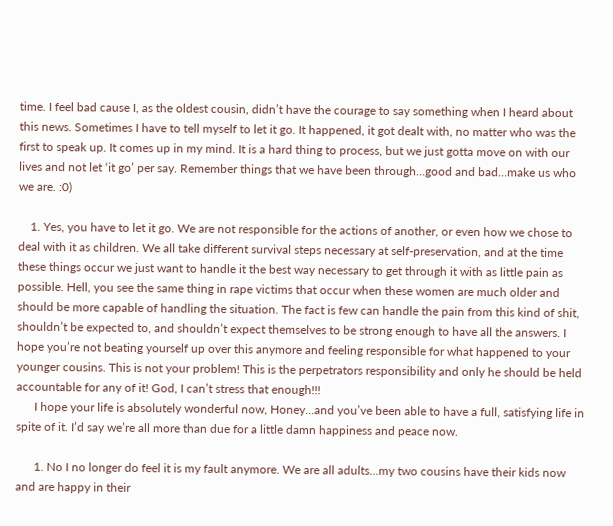time. I feel bad cause I, as the oldest cousin, didn’t have the courage to say something when I heard about this news. Sometimes I have to tell myself to let it go. It happened, it got dealt with, no matter who was the first to speak up. It comes up in my mind. It is a hard thing to process, but we just gotta move on with our lives and not let ‘it go’ per say. Remember things that we have been through…good and bad…make us who we are. :0)

    1. Yes, you have to let it go. We are not responsible for the actions of another, or even how we chose to deal with it as children. We all take different survival steps necessary at self-preservation, and at the time these things occur we just want to handle it the best way necessary to get through it with as little pain as possible. Hell, you see the same thing in rape victims that occur when these women are much older and should be more capable of handling the situation. The fact is few can handle the pain from this kind of shit, shouldn’t be expected to, and shouldn’t expect themselves to be strong enough to have all the answers. I hope you’re not beating yourself up over this anymore and feeling responsible for what happened to your younger cousins. This is not your problem! This is the perpetrators responsibility and only he should be held accountable for any of it! God, I can’t stress that enough!!!
      I hope your life is absolutely wonderful now, Honey…and you’ve been able to have a full, satisfying life in spite of it. I’d say we’re all more than due for a little damn happiness and peace now.

      1. No I no longer do feel it is my fault anymore. We are all adults…my two cousins have their kids now and are happy in their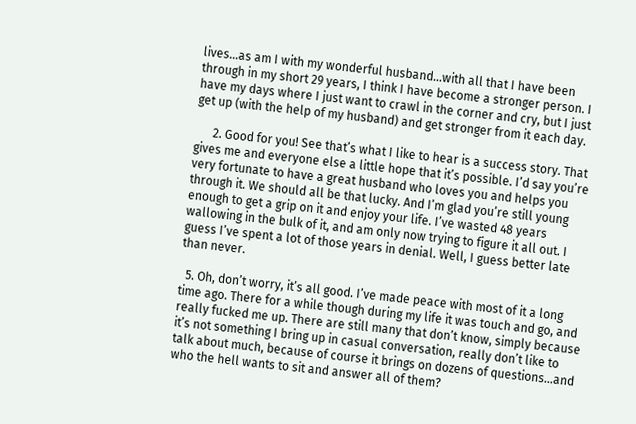lives…as am I with my wonderful husband…with all that I have been through in my short 29 years, I think I have become a stronger person. I have my days where I just want to crawl in the corner and cry, but I just get up (with the help of my husband) and get stronger from it each day.

      2. Good for you! See that’s what I like to hear is a success story. That gives me and everyone else a little hope that it’s possible. I’d say you’re very fortunate to have a great husband who loves you and helps you through it. We should all be that lucky. And I’m glad you’re still young enough to get a grip on it and enjoy your life. I’ve wasted 48 years wallowing in the bulk of it, and am only now trying to figure it all out. I guess I’ve spent a lot of those years in denial. Well, I guess better late than never.

  5. Oh, don’t worry, it’s all good. I’ve made peace with most of it a long time ago. There for a while though during my life it was touch and go, and really fucked me up. There are still many that don’t know, simply because it’s not something I bring up in casual conversation, really don’t like to talk about much, because of course it brings on dozens of questions…and who the hell wants to sit and answer all of them?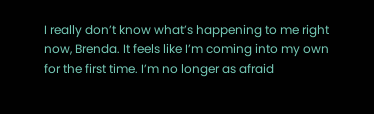I really don’t know what’s happening to me right now, Brenda. It feels like I’m coming into my own for the first time. I’m no longer as afraid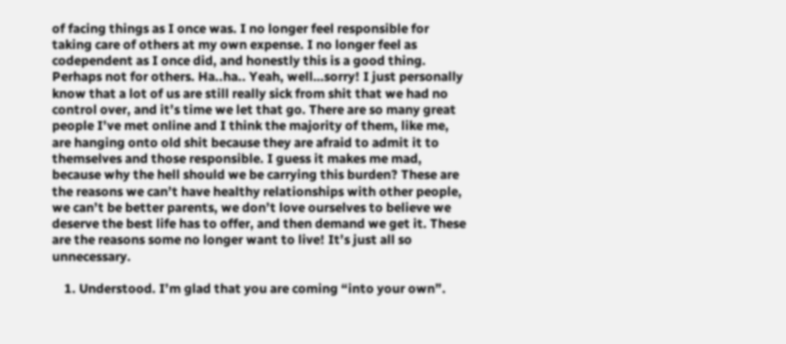of facing things as I once was. I no longer feel responsible for taking care of others at my own expense. I no longer feel as codependent as I once did, and honestly this is a good thing. Perhaps not for others. Ha..ha.. Yeah, well…sorry! I just personally know that a lot of us are still really sick from shit that we had no control over, and it’s time we let that go. There are so many great people I’ve met online and I think the majority of them, like me, are hanging onto old shit because they are afraid to admit it to themselves and those responsible. I guess it makes me mad, because why the hell should we be carrying this burden? These are the reasons we can’t have healthy relationships with other people, we can’t be better parents, we don’t love ourselves to believe we deserve the best life has to offer, and then demand we get it. These are the reasons some no longer want to live! It’s just all so unnecessary.

    1. Understood. I’m glad that you are coming “into your own”.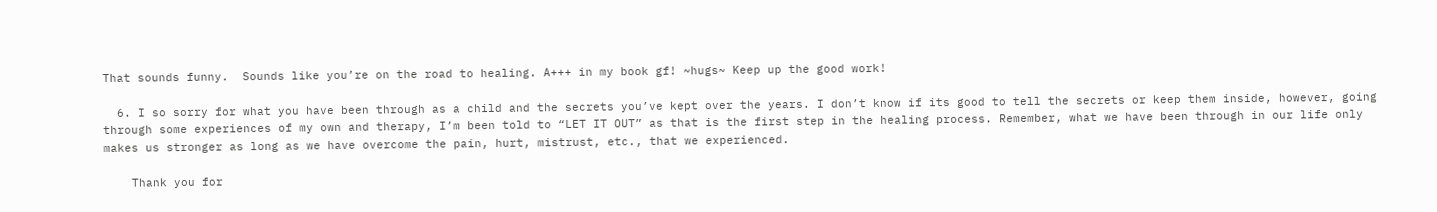That sounds funny.  Sounds like you’re on the road to healing. A+++ in my book gf! ~hugs~ Keep up the good work!

  6. I so sorry for what you have been through as a child and the secrets you’ve kept over the years. I don’t know if its good to tell the secrets or keep them inside, however, going through some experiences of my own and therapy, I’m been told to “LET IT OUT” as that is the first step in the healing process. Remember, what we have been through in our life only makes us stronger as long as we have overcome the pain, hurt, mistrust, etc., that we experienced.

    Thank you for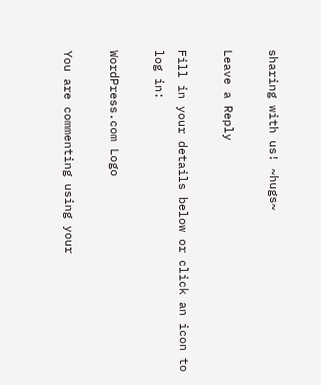sharing with us! ~hugs~

Leave a Reply

Fill in your details below or click an icon to log in:

WordPress.com Logo

You are commenting using your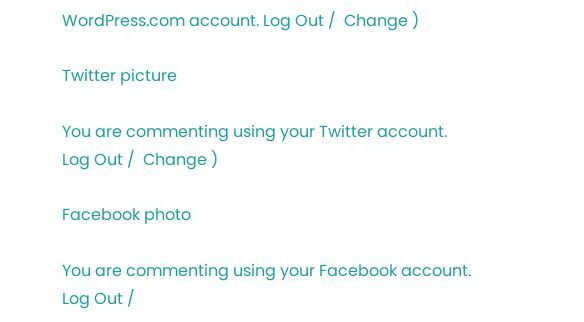WordPress.com account. Log Out /  Change )

Twitter picture

You are commenting using your Twitter account. Log Out /  Change )

Facebook photo

You are commenting using your Facebook account. Log Out /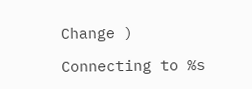Change )

Connecting to %s